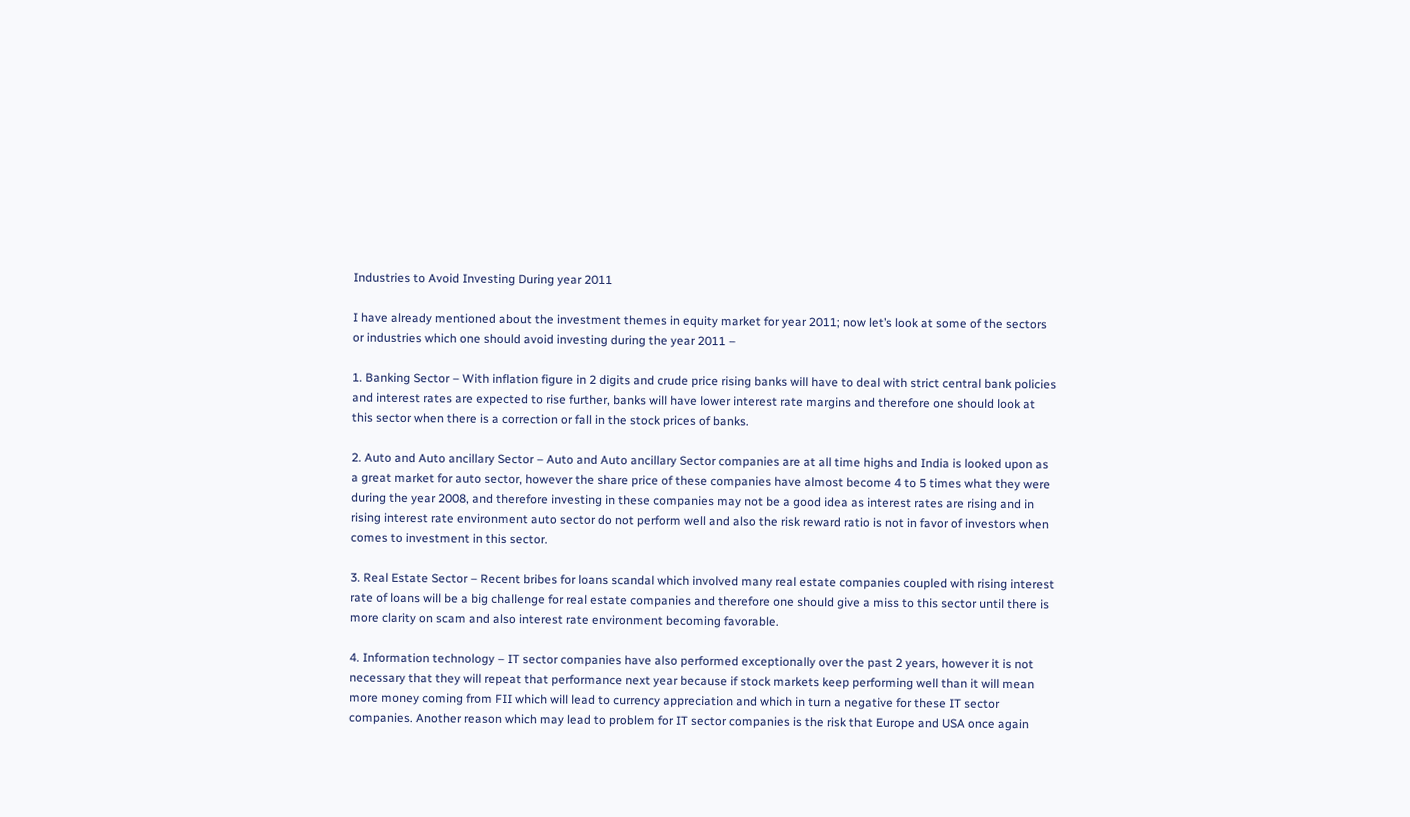Industries to Avoid Investing During year 2011

I have already mentioned about the investment themes in equity market for year 2011; now let’s look at some of the sectors or industries which one should avoid investing during the year 2011 –

1. Banking Sector – With inflation figure in 2 digits and crude price rising banks will have to deal with strict central bank policies and interest rates are expected to rise further, banks will have lower interest rate margins and therefore one should look at this sector when there is a correction or fall in the stock prices of banks.

2. Auto and Auto ancillary Sector – Auto and Auto ancillary Sector companies are at all time highs and India is looked upon as a great market for auto sector, however the share price of these companies have almost become 4 to 5 times what they were during the year 2008, and therefore investing in these companies may not be a good idea as interest rates are rising and in rising interest rate environment auto sector do not perform well and also the risk reward ratio is not in favor of investors when comes to investment in this sector.

3. Real Estate Sector – Recent bribes for loans scandal which involved many real estate companies coupled with rising interest rate of loans will be a big challenge for real estate companies and therefore one should give a miss to this sector until there is more clarity on scam and also interest rate environment becoming favorable.

4. Information technology – IT sector companies have also performed exceptionally over the past 2 years, however it is not necessary that they will repeat that performance next year because if stock markets keep performing well than it will mean more money coming from FII which will lead to currency appreciation and which in turn a negative for these IT sector companies. Another reason which may lead to problem for IT sector companies is the risk that Europe and USA once again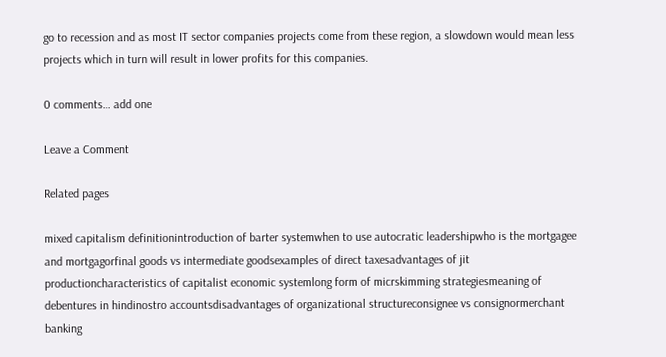go to recession and as most IT sector companies projects come from these region, a slowdown would mean less projects which in turn will result in lower profits for this companies.

0 comments… add one

Leave a Comment

Related pages

mixed capitalism definitionintroduction of barter systemwhen to use autocratic leadershipwho is the mortgagee and mortgagorfinal goods vs intermediate goodsexamples of direct taxesadvantages of jit productioncharacteristics of capitalist economic systemlong form of micrskimming strategiesmeaning of debentures in hindinostro accountsdisadvantages of organizational structureconsignee vs consignormerchant banking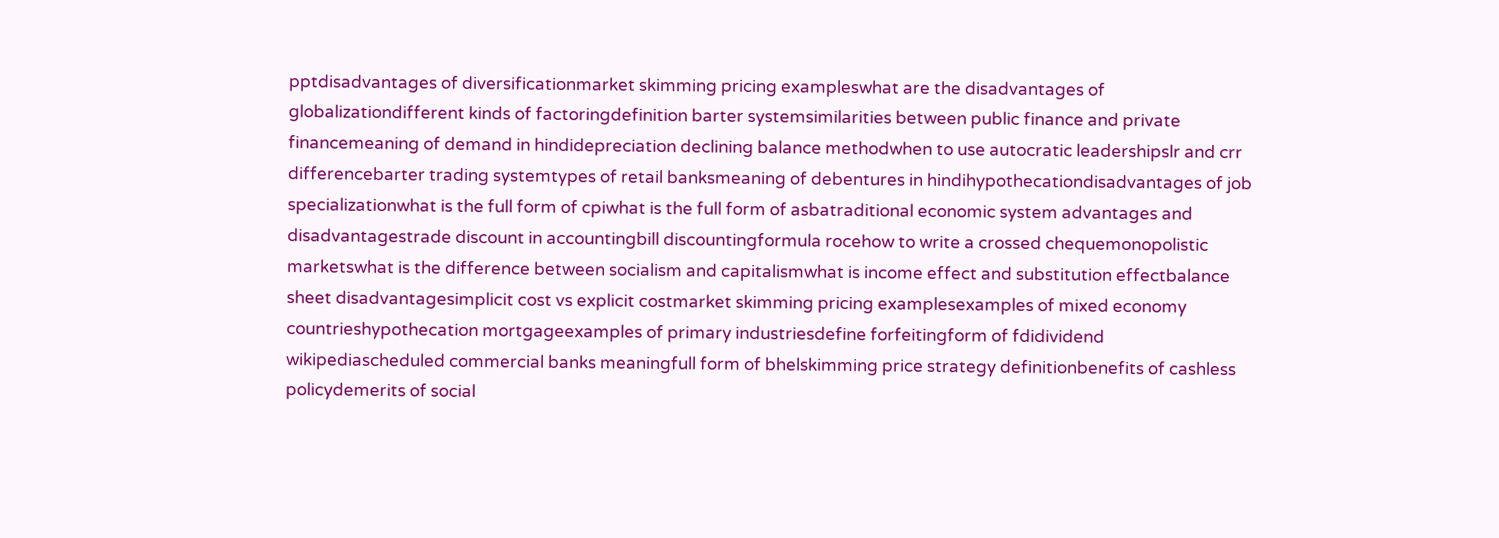pptdisadvantages of diversificationmarket skimming pricing exampleswhat are the disadvantages of globalizationdifferent kinds of factoringdefinition barter systemsimilarities between public finance and private financemeaning of demand in hindidepreciation declining balance methodwhen to use autocratic leadershipslr and crr differencebarter trading systemtypes of retail banksmeaning of debentures in hindihypothecationdisadvantages of job specializationwhat is the full form of cpiwhat is the full form of asbatraditional economic system advantages and disadvantagestrade discount in accountingbill discountingformula rocehow to write a crossed chequemonopolistic marketswhat is the difference between socialism and capitalismwhat is income effect and substitution effectbalance sheet disadvantagesimplicit cost vs explicit costmarket skimming pricing examplesexamples of mixed economy countrieshypothecation mortgageexamples of primary industriesdefine forfeitingform of fdidividend wikipediascheduled commercial banks meaningfull form of bhelskimming price strategy definitionbenefits of cashless policydemerits of social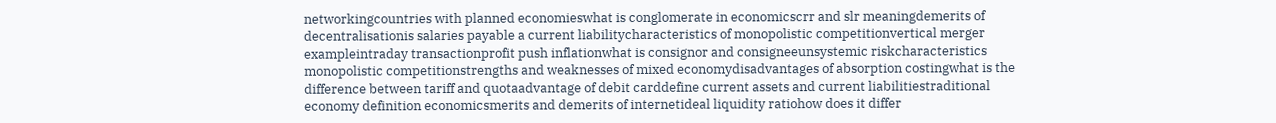networkingcountries with planned economieswhat is conglomerate in economicscrr and slr meaningdemerits of decentralisationis salaries payable a current liabilitycharacteristics of monopolistic competitionvertical merger exampleintraday transactionprofit push inflationwhat is consignor and consigneeunsystemic riskcharacteristics monopolistic competitionstrengths and weaknesses of mixed economydisadvantages of absorption costingwhat is the difference between tariff and quotaadvantage of debit carddefine current assets and current liabilitiestraditional economy definition economicsmerits and demerits of internetideal liquidity ratiohow does it differ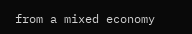from a mixed economy